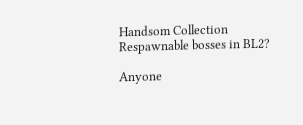Handsom Collection Respawnable bosses in BL2?

Anyone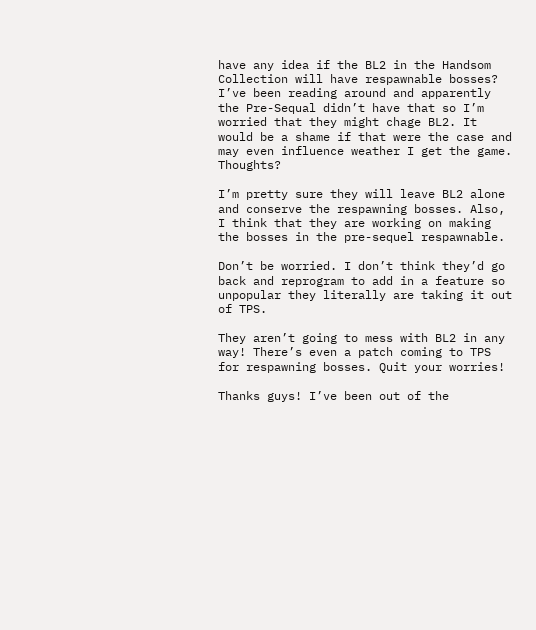have any idea if the BL2 in the Handsom Collection will have respawnable bosses? I’ve been reading around and apparently the Pre-Sequal didn’t have that so I’m worried that they might chage BL2. It would be a shame if that were the case and may even influence weather I get the game. Thoughts?

I’m pretty sure they will leave BL2 alone and conserve the respawning bosses. Also, I think that they are working on making the bosses in the pre-sequel respawnable.

Don’t be worried. I don’t think they’d go back and reprogram to add in a feature so unpopular they literally are taking it out of TPS.

They aren’t going to mess with BL2 in any way! There’s even a patch coming to TPS for respawning bosses. Quit your worries!

Thanks guys! I’ve been out of the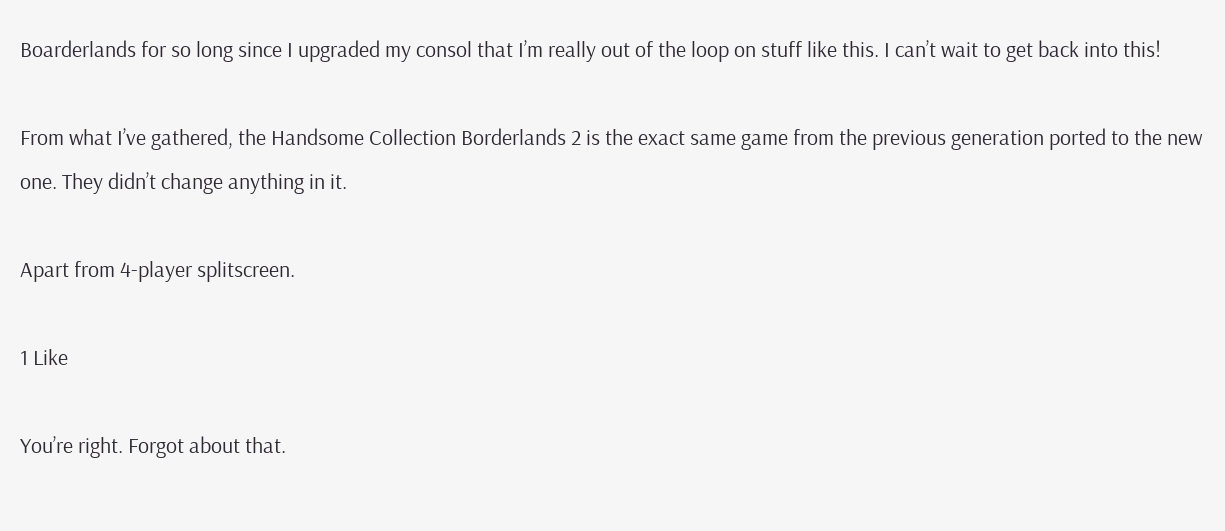Boarderlands for so long since I upgraded my consol that I’m really out of the loop on stuff like this. I can’t wait to get back into this!

From what I’ve gathered, the Handsome Collection Borderlands 2 is the exact same game from the previous generation ported to the new one. They didn’t change anything in it.

Apart from 4-player splitscreen.

1 Like

You’re right. Forgot about that.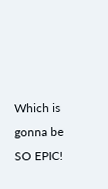Which is gonna be SO EPIC!